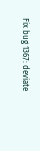Fix bug 1367: deviate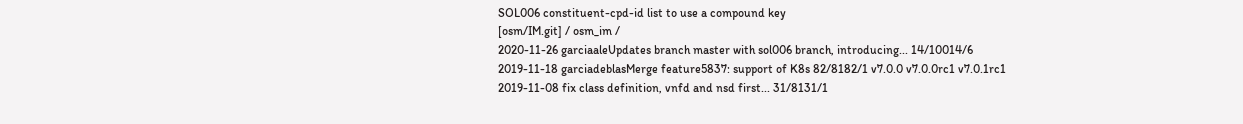SOL006 constituent-cpd-id list to use a compound key
[osm/IM.git] / osm_im /
2020-11-26 garciaaleUpdates branch master with sol006 branch, introducing... 14/10014/6
2019-11-18 garciadeblasMerge feature5837: support of K8s 82/8182/1 v7.0.0 v7.0.0rc1 v7.0.1rc1
2019-11-08 fix class definition, vnfd and nsd first... 31/8131/1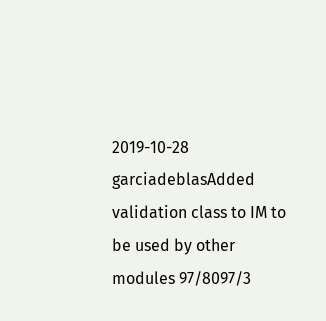2019-10-28 garciadeblasAdded validation class to IM to be used by other modules 97/8097/3